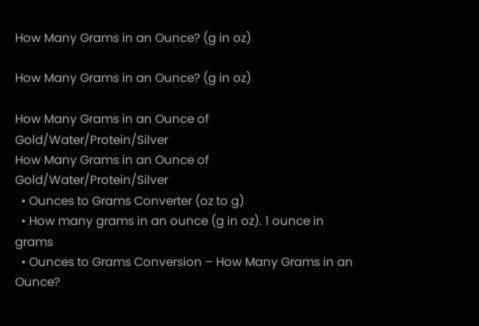How Many Grams in an Ounce? (g in oz)

How Many Grams in an Ounce? (g in oz)

How Many Grams in an Ounce of Gold/Water/Protein/Silver
How Many Grams in an Ounce of Gold/Water/Protein/Silver
  • Ounces to Grams Converter (oz to g)
  • How many grams in an ounce (g in oz). 1 ounce in grams
  • Ounces to Grams Conversion – How Many Grams in an Ounce?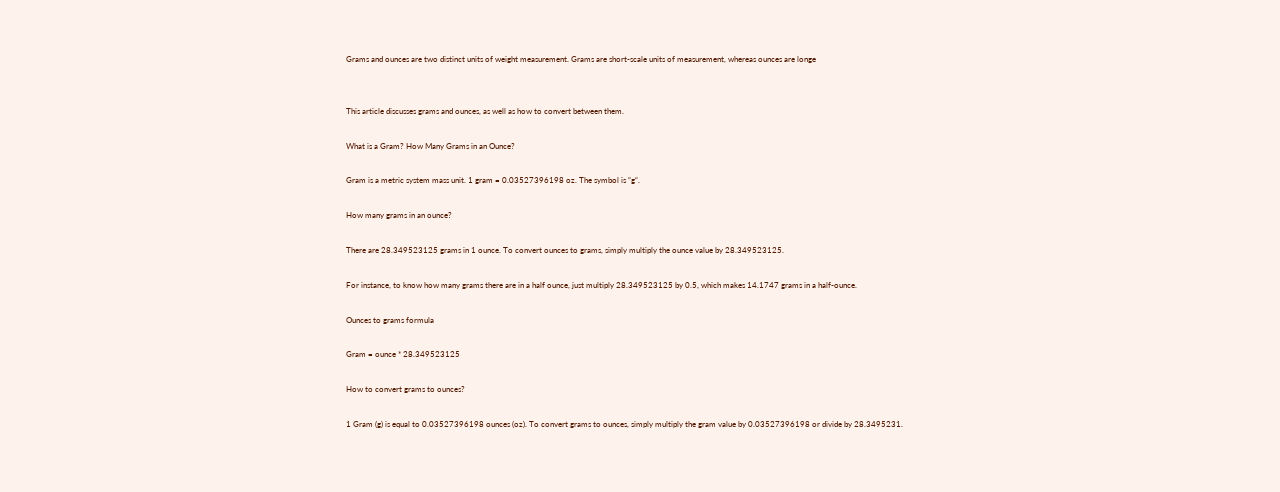Grams and ounces are two distinct units of weight measurement. Grams are short-scale units of measurement, whereas ounces are longe


This article discusses grams and ounces, as well as how to convert between them.

What is a Gram? How Many Grams in an Ounce?

Gram is a metric system mass unit. 1 gram = 0.03527396198 oz. The symbol is “g“.

How many grams in an ounce?

There are 28.349523125 grams in 1 ounce. To convert ounces to grams, simply multiply the ounce value by 28.349523125.

For instance, to know how many grams there are in a half ounce, just multiply 28.349523125 by 0.5, which makes 14.1747 grams in a half-ounce.

Ounces to grams formula

Gram = ounce * 28.349523125

How to convert grams to ounces?

1 Gram (g) is equal to 0.03527396198 ounces (oz). To convert grams to ounces, simply multiply the gram value by 0.03527396198 or divide by 28.3495231.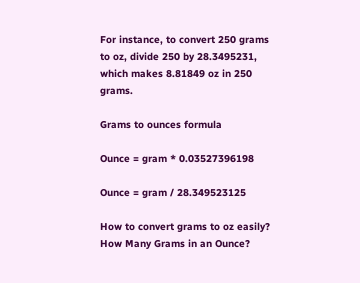For instance, to convert 250 grams to oz, divide 250 by 28.3495231, which makes 8.81849 oz in 250 grams.

Grams to ounces formula

Ounce = gram * 0.03527396198

Ounce = gram / 28.349523125

How to convert grams to oz easily? How Many Grams in an Ounce?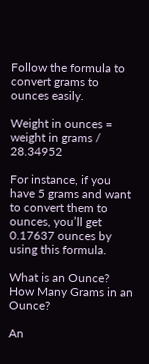Follow the formula to convert grams to ounces easily.

Weight in ounces = weight in grams / 28.34952

For instance, if you have 5 grams and want to convert them to ounces, you’ll get 0.17637 ounces by using this formula.

What is an Ounce? How Many Grams in an Ounce?

An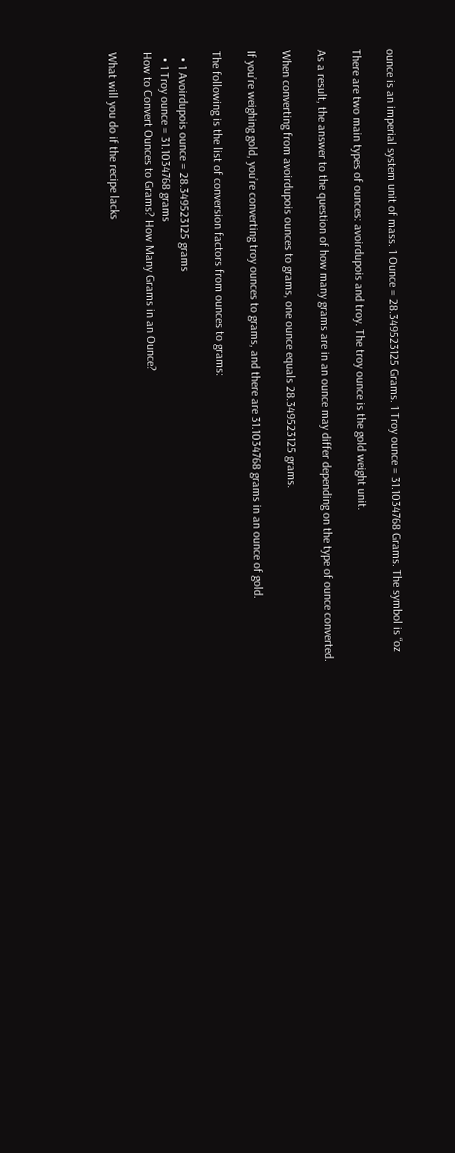ounce is an imperial system unit of mass. 1 Ounce = 28.349523125 Grams. 1 Troy ounce = 31.1034768 Grams. The symbol is “oz

There are two main types of ounces: avoirdupois and troy. The troy ounce is the gold weight unit.

As a result, the answer to the question of how many grams are in an ounce may differ depending on the type of ounce converted.

When converting from avoirdupois ounces to grams, one ounce equals 28.349523125 grams.

If you’re weighing gold, you’re converting troy ounces to grams, and there are 31.1034768 grams in an ounce of gold.

The following is the list of conversion factors from ounces to grams:

  • 1 Avoirdupois ounce = 28.349523125 grams
  • 1 Troy ounce = 31.1034768 grams
How to Convert Ounces to Grams? How Many Grams in an Ounce?

What will you do if the recipe lacks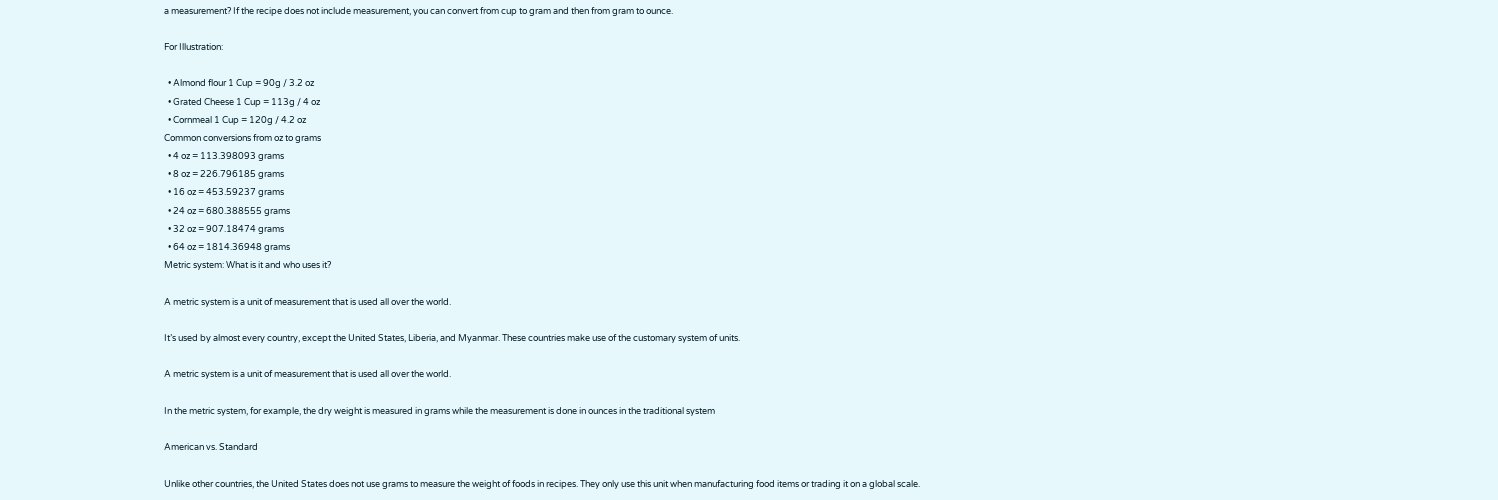a measurement? If the recipe does not include measurement, you can convert from cup to gram and then from gram to ounce.

For Illustration:

  • Almond flour 1 Cup = 90g / 3.2 oz
  • Grated Cheese 1 Cup = 113g / 4 oz
  • Cornmeal 1 Cup = 120g / 4.2 oz
Common conversions from oz to grams
  • 4 oz = 113.398093 grams
  • 8 oz = 226.796185 grams
  • 16 oz = 453.59237 grams
  • 24 oz = 680.388555 grams
  • 32 oz = 907.18474 grams
  • 64 oz = 1814.36948 grams
Metric system: What is it and who uses it?

A metric system is a unit of measurement that is used all over the world.

It’s used by almost every country, except the United States, Liberia, and Myanmar. These countries make use of the customary system of units.

A metric system is a unit of measurement that is used all over the world.

In the metric system, for example, the dry weight is measured in grams while the measurement is done in ounces in the traditional system

American vs. Standard

Unlike other countries, the United States does not use grams to measure the weight of foods in recipes. They only use this unit when manufacturing food items or trading it on a global scale.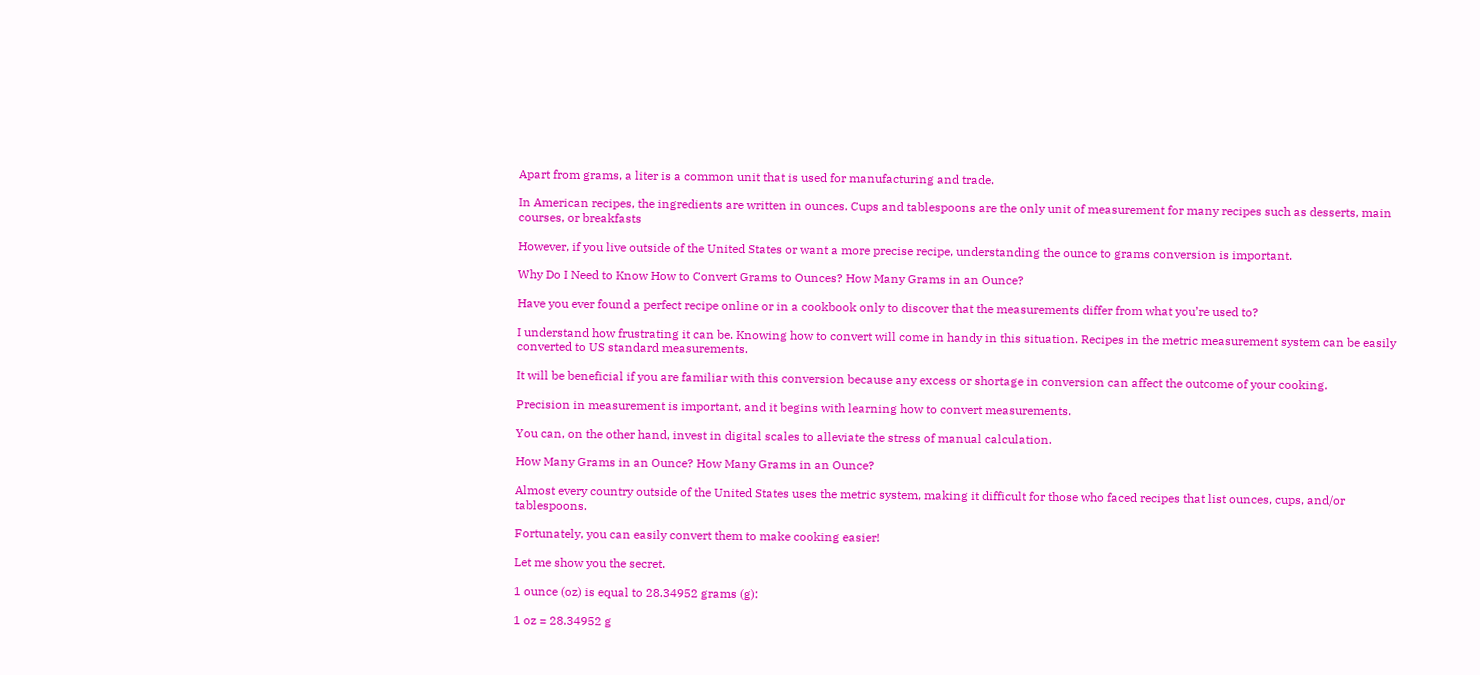Apart from grams, a liter is a common unit that is used for manufacturing and trade.

In American recipes, the ingredients are written in ounces. Cups and tablespoons are the only unit of measurement for many recipes such as desserts, main courses, or breakfasts

However, if you live outside of the United States or want a more precise recipe, understanding the ounce to grams conversion is important.

Why Do I Need to Know How to Convert Grams to Ounces? How Many Grams in an Ounce?

Have you ever found a perfect recipe online or in a cookbook only to discover that the measurements differ from what you’re used to?

I understand how frustrating it can be. Knowing how to convert will come in handy in this situation. Recipes in the metric measurement system can be easily converted to US standard measurements.

It will be beneficial if you are familiar with this conversion because any excess or shortage in conversion can affect the outcome of your cooking.

Precision in measurement is important, and it begins with learning how to convert measurements.

You can, on the other hand, invest in digital scales to alleviate the stress of manual calculation.

How Many Grams in an Ounce? How Many Grams in an Ounce?

Almost every country outside of the United States uses the metric system, making it difficult for those who faced recipes that list ounces, cups, and/or tablespoons.

Fortunately, you can easily convert them to make cooking easier!

Let me show you the secret.

1 ounce (oz) is equal to 28.34952 grams (g):

1 oz = 28.34952 g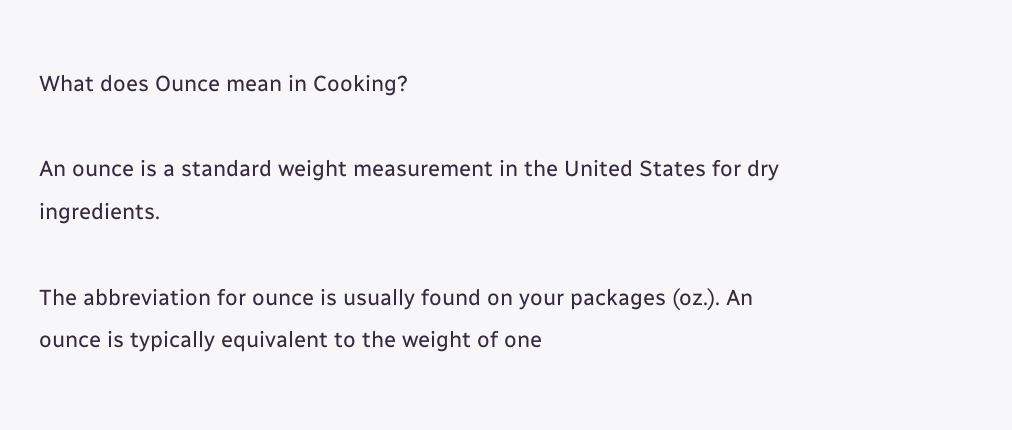What does Ounce mean in Cooking?

An ounce is a standard weight measurement in the United States for dry ingredients.

The abbreviation for ounce is usually found on your packages (oz.). An ounce is typically equivalent to the weight of one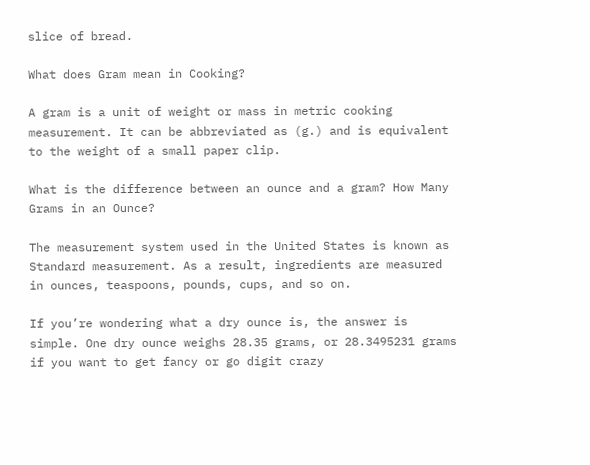slice of bread.

What does Gram mean in Cooking?

A gram is a unit of weight or mass in metric cooking measurement. It can be abbreviated as (g.) and is equivalent to the weight of a small paper clip.

What is the difference between an ounce and a gram? How Many Grams in an Ounce?

The measurement system used in the United States is known as Standard measurement. As a result, ingredients are measured in ounces, teaspoons, pounds, cups, and so on.

If you’re wondering what a dry ounce is, the answer is simple. One dry ounce weighs 28.35 grams, or 28.3495231 grams if you want to get fancy or go digit crazy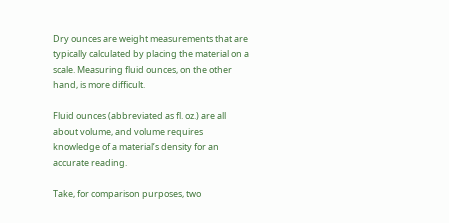Dry ounces are weight measurements that are typically calculated by placing the material on a scale. Measuring fluid ounces, on the other hand, is more difficult.

Fluid ounces (abbreviated as fl. oz.) are all about volume, and volume requires knowledge of a material’s density for an accurate reading.

Take, for comparison purposes, two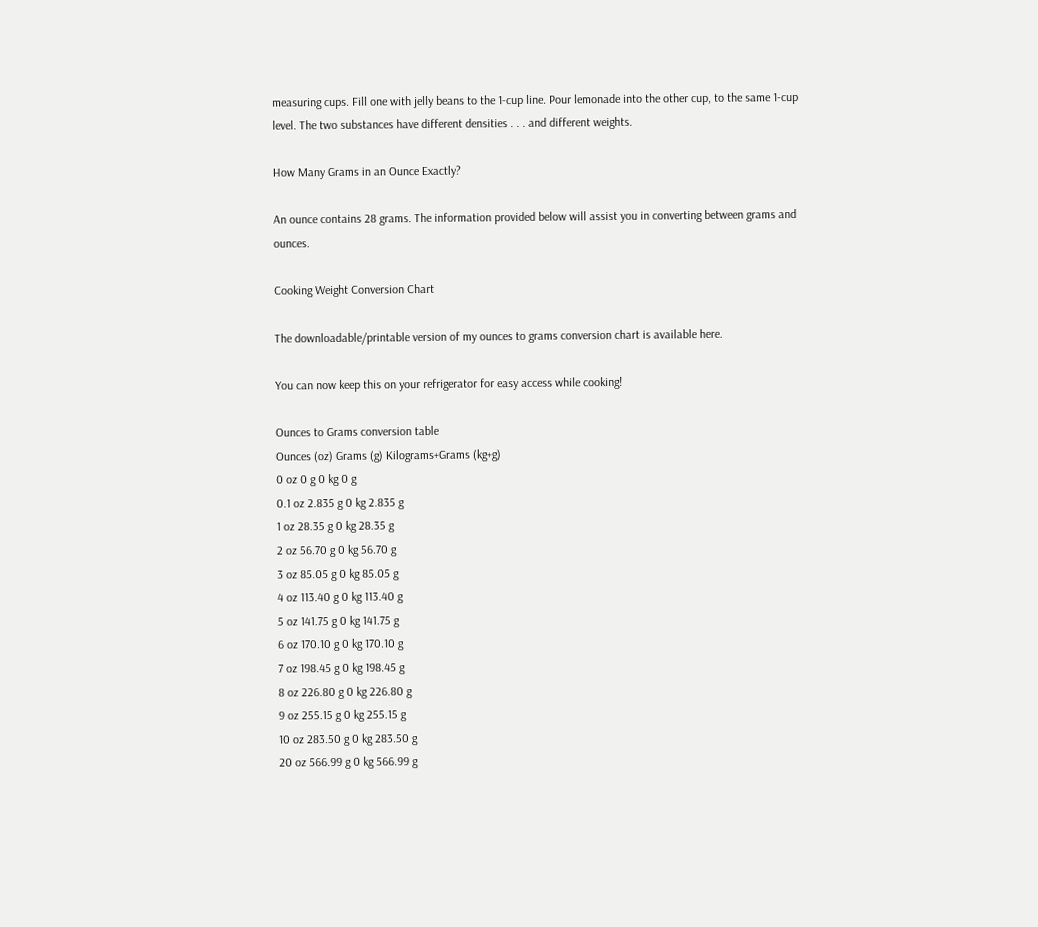measuring cups. Fill one with jelly beans to the 1-cup line. Pour lemonade into the other cup, to the same 1-cup level. The two substances have different densities . . . and different weights.

How Many Grams in an Ounce Exactly?

An ounce contains 28 grams. The information provided below will assist you in converting between grams and ounces.

Cooking Weight Conversion Chart

The downloadable/printable version of my ounces to grams conversion chart is available here.

You can now keep this on your refrigerator for easy access while cooking!

Ounces to Grams conversion table
Ounces (oz) Grams (g) Kilograms+Grams (kg+g)
0 oz 0 g 0 kg 0 g
0.1 oz 2.835 g 0 kg 2.835 g
1 oz 28.35 g 0 kg 28.35 g
2 oz 56.70 g 0 kg 56.70 g
3 oz 85.05 g 0 kg 85.05 g
4 oz 113.40 g 0 kg 113.40 g
5 oz 141.75 g 0 kg 141.75 g
6 oz 170.10 g 0 kg 170.10 g
7 oz 198.45 g 0 kg 198.45 g
8 oz 226.80 g 0 kg 226.80 g
9 oz 255.15 g 0 kg 255.15 g
10 oz 283.50 g 0 kg 283.50 g
20 oz 566.99 g 0 kg 566.99 g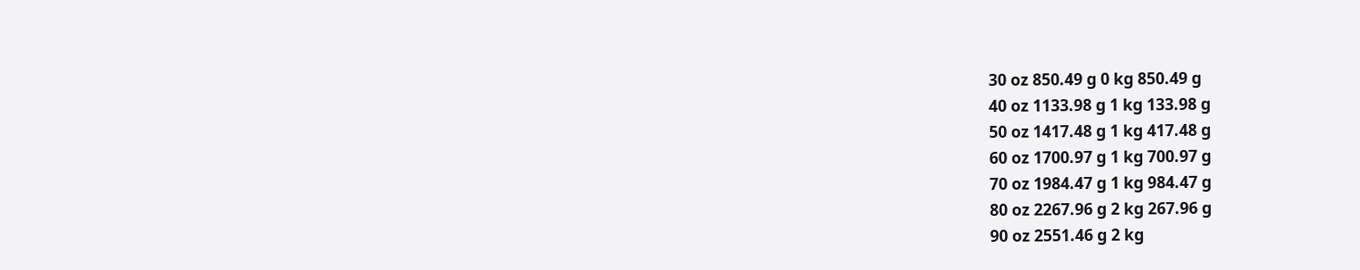30 oz 850.49 g 0 kg 850.49 g
40 oz 1133.98 g 1 kg 133.98 g
50 oz 1417.48 g 1 kg 417.48 g
60 oz 1700.97 g 1 kg 700.97 g
70 oz 1984.47 g 1 kg 984.47 g
80 oz 2267.96 g 2 kg 267.96 g
90 oz 2551.46 g 2 kg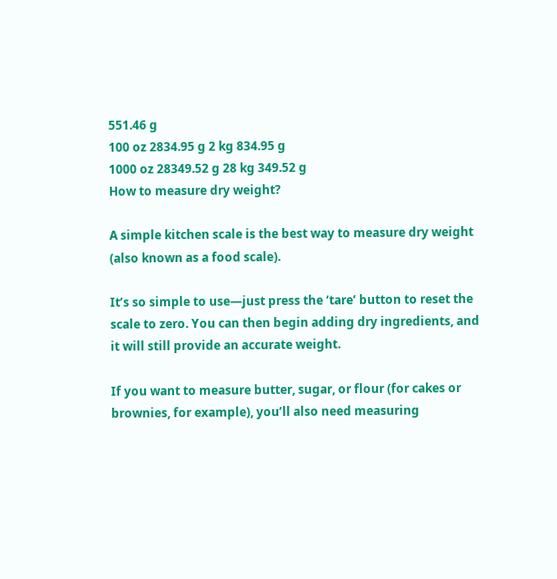551.46 g
100 oz 2834.95 g 2 kg 834.95 g
1000 oz 28349.52 g 28 kg 349.52 g
How to measure dry weight?

A simple kitchen scale is the best way to measure dry weight (also known as a food scale).

It’s so simple to use—just press the ‘tare’ button to reset the scale to zero. You can then begin adding dry ingredients, and it will still provide an accurate weight.

If you want to measure butter, sugar, or flour (for cakes or brownies, for example), you’ll also need measuring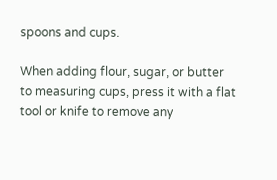spoons and cups.

When adding flour, sugar, or butter to measuring cups, press it with a flat tool or knife to remove any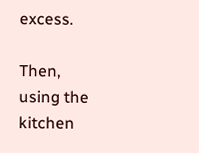excess.

Then, using the kitchen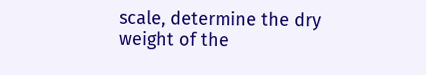scale, determine the dry weight of the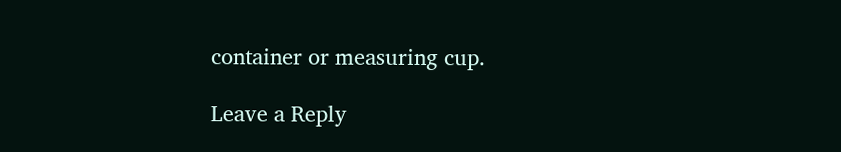container or measuring cup.

Leave a Reply